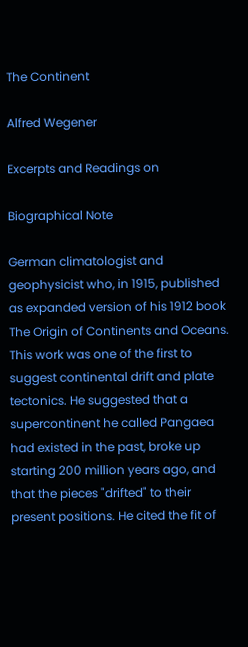The Continent

Alfred Wegener

Excerpts and Readings on

Biographical Note

German climatologist and geophysicist who, in 1915, published as expanded version of his 1912 book The Origin of Continents and Oceans. This work was one of the first to suggest continental drift and plate tectonics. He suggested that a supercontinent he called Pangaea had existed in the past, broke up starting 200 million years ago, and that the pieces "drifted" to their present positions. He cited the fit of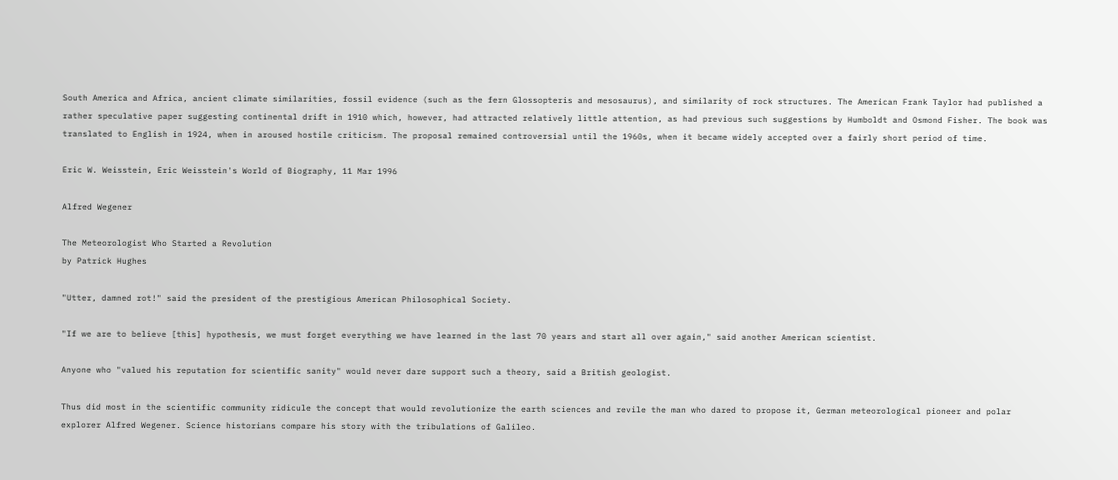South America and Africa, ancient climate similarities, fossil evidence (such as the fern Glossopteris and mesosaurus), and similarity of rock structures. The American Frank Taylor had published a rather speculative paper suggesting continental drift in 1910 which, however, had attracted relatively little attention, as had previous such suggestions by Humboldt and Osmond Fisher. The book was translated to English in 1924, when in aroused hostile criticism. The proposal remained controversial until the 1960s, when it became widely accepted over a fairly short period of time.

Eric W. Weisstein, Eric Weisstein's World of Biography, 11 Mar 1996

Alfred Wegener

The Meteorologist Who Started a Revolution
by Patrick Hughes

"Utter, damned rot!" said the president of the prestigious American Philosophical Society.

"If we are to believe [this] hypothesis, we must forget everything we have learned in the last 70 years and start all over again," said another American scientist.

Anyone who "valued his reputation for scientific sanity" would never dare support such a theory, said a British geologist.

Thus did most in the scientific community ridicule the concept that would revolutionize the earth sciences and revile the man who dared to propose it, German meteorological pioneer and polar explorer Alfred Wegener. Science historians compare his story with the tribulations of Galileo.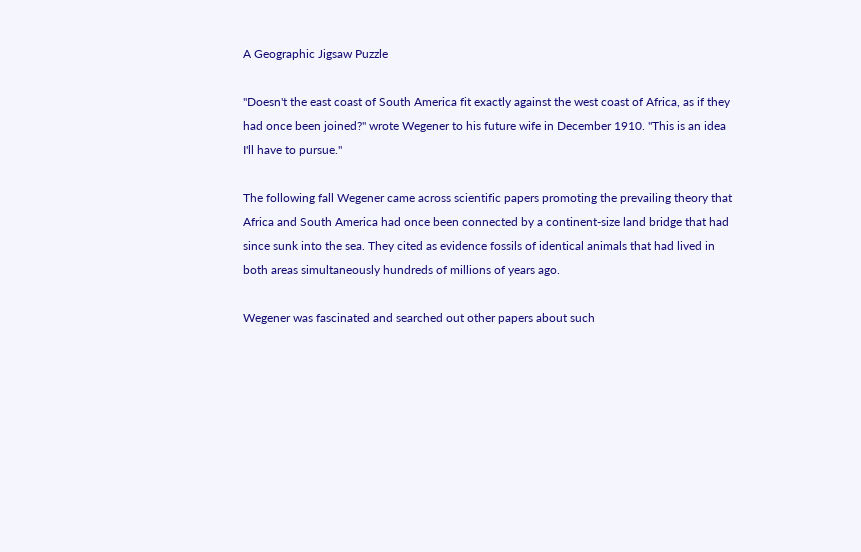A Geographic Jigsaw Puzzle

"Doesn't the east coast of South America fit exactly against the west coast of Africa, as if they had once been joined?" wrote Wegener to his future wife in December 1910. "This is an idea I'll have to pursue."

The following fall Wegener came across scientific papers promoting the prevailing theory that Africa and South America had once been connected by a continent-size land bridge that had since sunk into the sea. They cited as evidence fossils of identical animals that had lived in both areas simultaneously hundreds of millions of years ago.

Wegener was fascinated and searched out other papers about such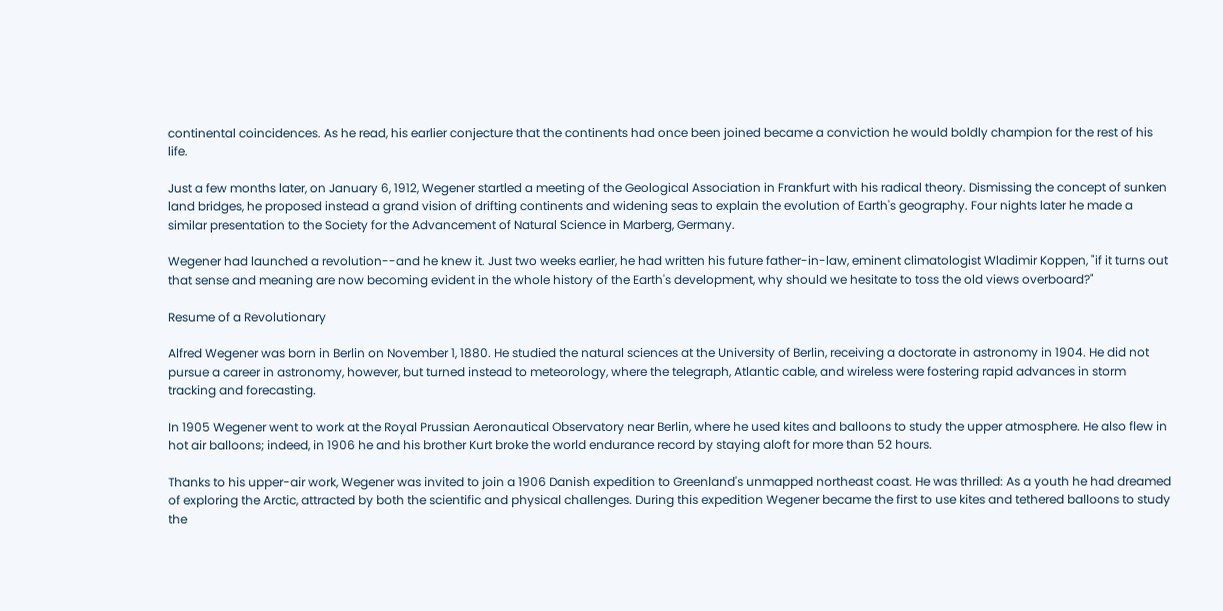continental coincidences. As he read, his earlier conjecture that the continents had once been joined became a conviction he would boldly champion for the rest of his life.

Just a few months later, on January 6, 1912, Wegener startled a meeting of the Geological Association in Frankfurt with his radical theory. Dismissing the concept of sunken land bridges, he proposed instead a grand vision of drifting continents and widening seas to explain the evolution of Earth's geography. Four nights later he made a similar presentation to the Society for the Advancement of Natural Science in Marberg, Germany.

Wegener had launched a revolution--and he knew it. Just two weeks earlier, he had written his future father-in-law, eminent climatologist Wladimir Koppen, "if it turns out that sense and meaning are now becoming evident in the whole history of the Earth's development, why should we hesitate to toss the old views overboard?"

Resume of a Revolutionary

Alfred Wegener was born in Berlin on November 1, 1880. He studied the natural sciences at the University of Berlin, receiving a doctorate in astronomy in 1904. He did not pursue a career in astronomy, however, but turned instead to meteorology, where the telegraph, Atlantic cable, and wireless were fostering rapid advances in storm tracking and forecasting.

In 1905 Wegener went to work at the Royal Prussian Aeronautical Observatory near Berlin, where he used kites and balloons to study the upper atmosphere. He also flew in hot air balloons; indeed, in 1906 he and his brother Kurt broke the world endurance record by staying aloft for more than 52 hours.

Thanks to his upper-air work, Wegener was invited to join a 1906 Danish expedition to Greenland's unmapped northeast coast. He was thrilled: As a youth he had dreamed of exploring the Arctic, attracted by both the scientific and physical challenges. During this expedition Wegener became the first to use kites and tethered balloons to study the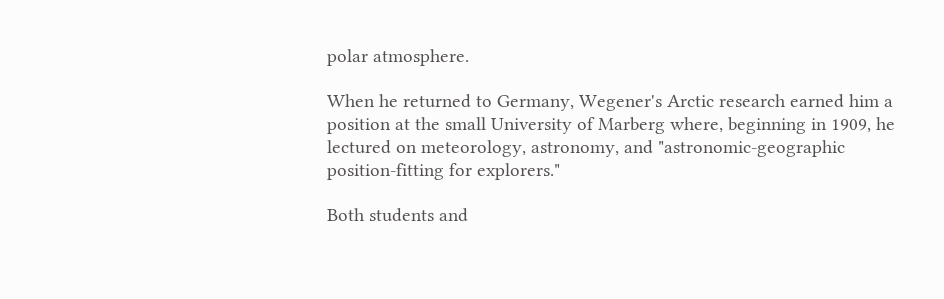polar atmosphere.

When he returned to Germany, Wegener's Arctic research earned him a position at the small University of Marberg where, beginning in 1909, he lectured on meteorology, astronomy, and "astronomic-geographic position-fitting for explorers."

Both students and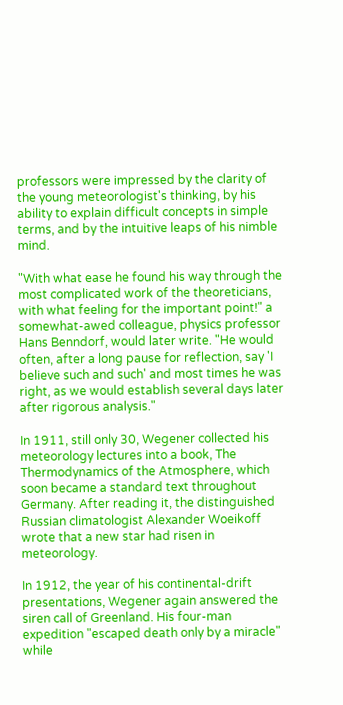professors were impressed by the clarity of the young meteorologist's thinking, by his ability to explain difficult concepts in simple terms, and by the intuitive leaps of his nimble mind.

"With what ease he found his way through the most complicated work of the theoreticians, with what feeling for the important point!" a somewhat-awed colleague, physics professor Hans Benndorf, would later write. "He would often, after a long pause for reflection, say 'I believe such and such' and most times he was right, as we would establish several days later after rigorous analysis."

In 1911, still only 30, Wegener collected his meteorology lectures into a book, The Thermodynamics of the Atmosphere, which soon became a standard text throughout Germany. After reading it, the distinguished Russian climatologist Alexander Woeikoff wrote that a new star had risen in meteorology.

In 1912, the year of his continental-drift presentations, Wegener again answered the siren call of Greenland. His four-man expedition "escaped death only by a miracle" while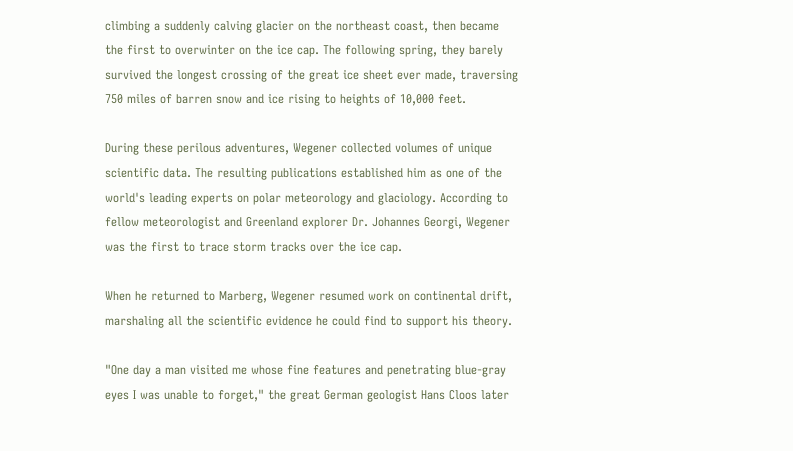climbing a suddenly calving glacier on the northeast coast, then became the first to overwinter on the ice cap. The following spring, they barely survived the longest crossing of the great ice sheet ever made, traversing 750 miles of barren snow and ice rising to heights of 10,000 feet.

During these perilous adventures, Wegener collected volumes of unique scientific data. The resulting publications established him as one of the world's leading experts on polar meteorology and glaciology. According to fellow meteorologist and Greenland explorer Dr. Johannes Georgi, Wegener was the first to trace storm tracks over the ice cap.

When he returned to Marberg, Wegener resumed work on continental drift, marshaling all the scientific evidence he could find to support his theory.

"One day a man visited me whose fine features and penetrating blue-gray eyes I was unable to forget," the great German geologist Hans Cloos later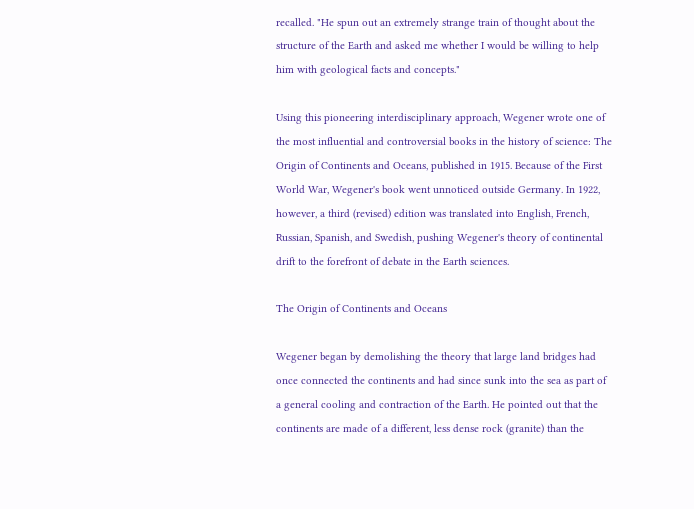recalled. "He spun out an extremely strange train of thought about the structure of the Earth and asked me whether I would be willing to help him with geological facts and concepts."

Using this pioneering interdisciplinary approach, Wegener wrote one of the most influential and controversial books in the history of science: The Origin of Continents and Oceans, published in 1915. Because of the First World War, Wegener's book went unnoticed outside Germany. In 1922, however, a third (revised) edition was translated into English, French, Russian, Spanish, and Swedish, pushing Wegener's theory of continental drift to the forefront of debate in the Earth sciences.

The Origin of Continents and Oceans

Wegener began by demolishing the theory that large land bridges had once connected the continents and had since sunk into the sea as part of a general cooling and contraction of the Earth. He pointed out that the continents are made of a different, less dense rock (granite) than the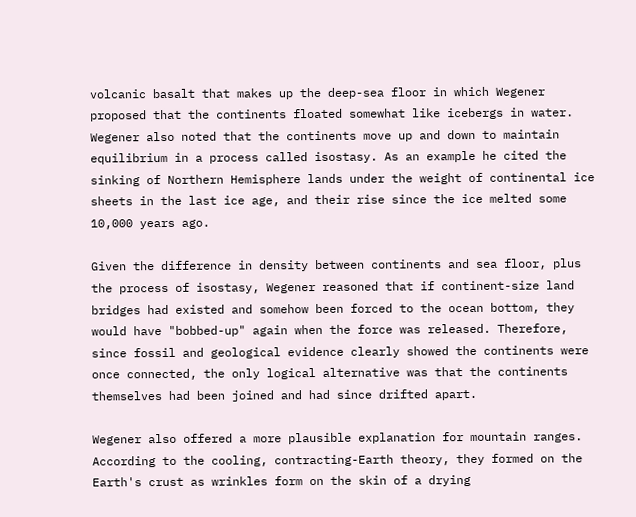volcanic basalt that makes up the deep-sea floor in which Wegener proposed that the continents floated somewhat like icebergs in water. Wegener also noted that the continents move up and down to maintain equilibrium in a process called isostasy. As an example he cited the sinking of Northern Hemisphere lands under the weight of continental ice sheets in the last ice age, and their rise since the ice melted some 10,000 years ago.

Given the difference in density between continents and sea floor, plus the process of isostasy, Wegener reasoned that if continent-size land bridges had existed and somehow been forced to the ocean bottom, they would have "bobbed-up" again when the force was released. Therefore, since fossil and geological evidence clearly showed the continents were once connected, the only logical alternative was that the continents themselves had been joined and had since drifted apart.

Wegener also offered a more plausible explanation for mountain ranges. According to the cooling, contracting-Earth theory, they formed on the Earth's crust as wrinkles form on the skin of a drying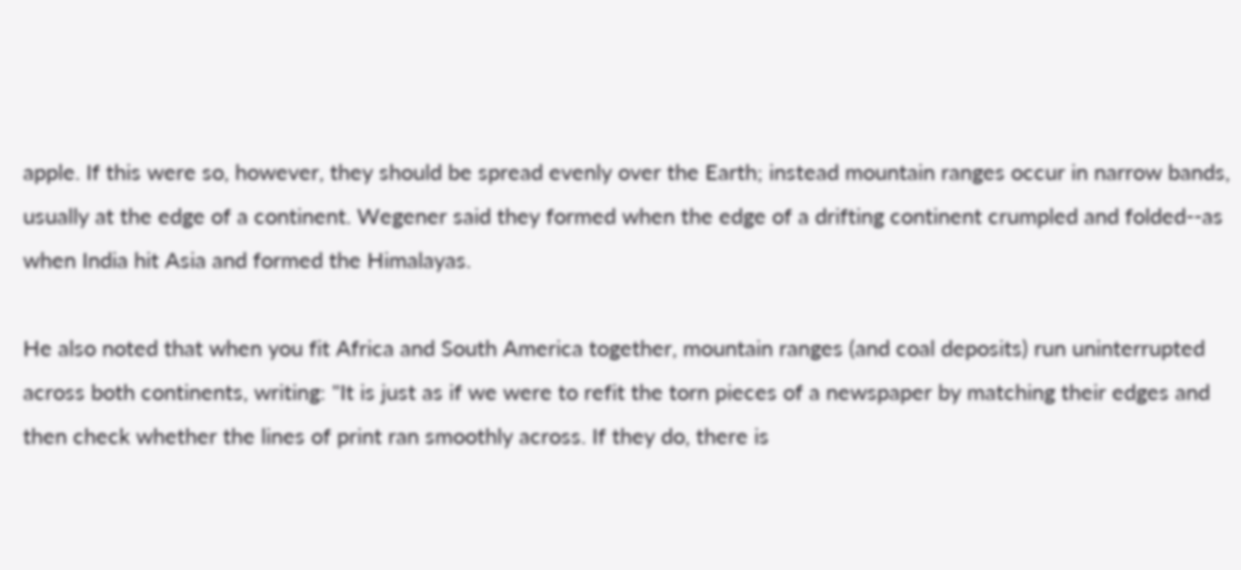apple. If this were so, however, they should be spread evenly over the Earth; instead mountain ranges occur in narrow bands, usually at the edge of a continent. Wegener said they formed when the edge of a drifting continent crumpled and folded--as when India hit Asia and formed the Himalayas.

He also noted that when you fit Africa and South America together, mountain ranges (and coal deposits) run uninterrupted across both continents, writing: "It is just as if we were to refit the torn pieces of a newspaper by matching their edges and then check whether the lines of print ran smoothly across. If they do, there is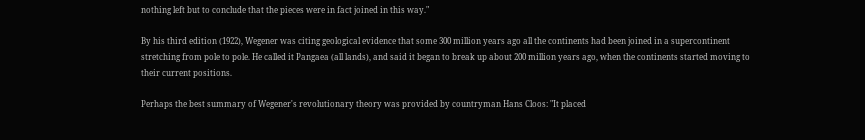nothing left but to conclude that the pieces were in fact joined in this way."

By his third edition (1922), Wegener was citing geological evidence that some 300 million years ago all the continents had been joined in a supercontinent stretching from pole to pole. He called it Pangaea (all lands), and said it began to break up about 200 million years ago, when the continents started moving to their current positions.

Perhaps the best summary of Wegener's revolutionary theory was provided by countryman Hans Cloos: "It placed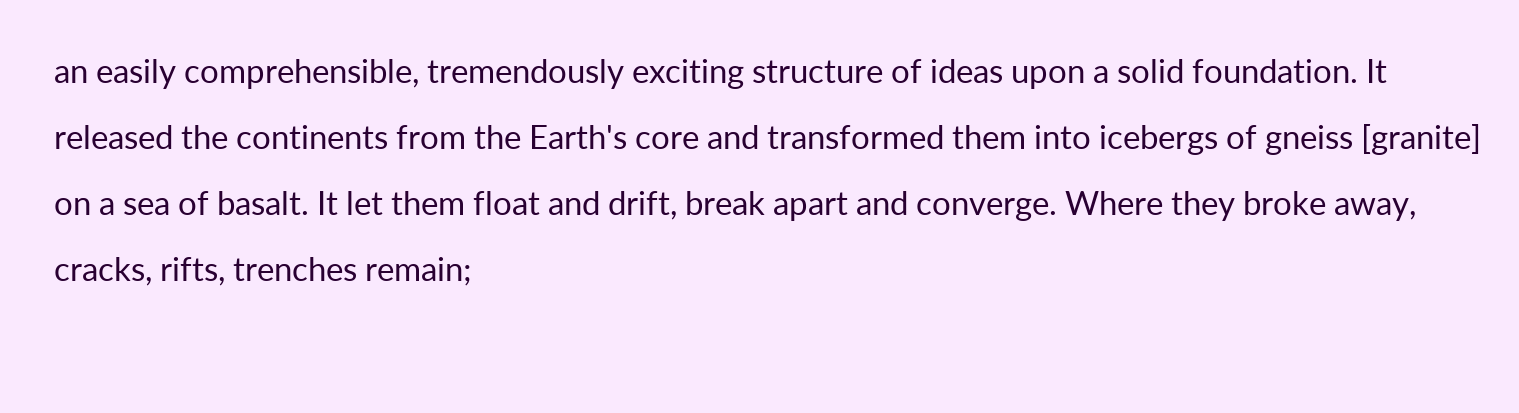an easily comprehensible, tremendously exciting structure of ideas upon a solid foundation. It released the continents from the Earth's core and transformed them into icebergs of gneiss [granite] on a sea of basalt. It let them float and drift, break apart and converge. Where they broke away, cracks, rifts, trenches remain;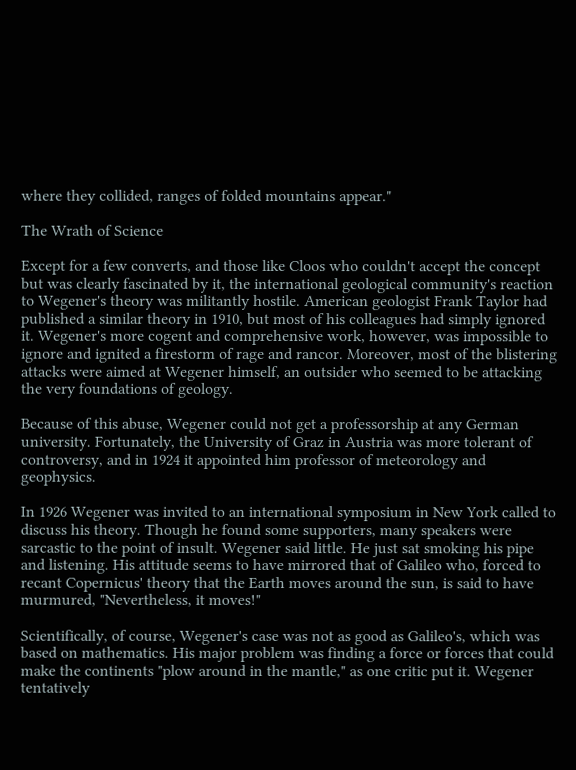where they collided, ranges of folded mountains appear."

The Wrath of Science

Except for a few converts, and those like Cloos who couldn't accept the concept but was clearly fascinated by it, the international geological community's reaction to Wegener's theory was militantly hostile. American geologist Frank Taylor had published a similar theory in 1910, but most of his colleagues had simply ignored it. Wegener's more cogent and comprehensive work, however, was impossible to ignore and ignited a firestorm of rage and rancor. Moreover, most of the blistering attacks were aimed at Wegener himself, an outsider who seemed to be attacking the very foundations of geology.

Because of this abuse, Wegener could not get a professorship at any German university. Fortunately, the University of Graz in Austria was more tolerant of controversy, and in 1924 it appointed him professor of meteorology and geophysics.

In 1926 Wegener was invited to an international symposium in New York called to discuss his theory. Though he found some supporters, many speakers were sarcastic to the point of insult. Wegener said little. He just sat smoking his pipe and listening. His attitude seems to have mirrored that of Galileo who, forced to recant Copernicus' theory that the Earth moves around the sun, is said to have murmured, "Nevertheless, it moves!"

Scientifically, of course, Wegener's case was not as good as Galileo's, which was based on mathematics. His major problem was finding a force or forces that could make the continents "plow around in the mantle," as one critic put it. Wegener tentatively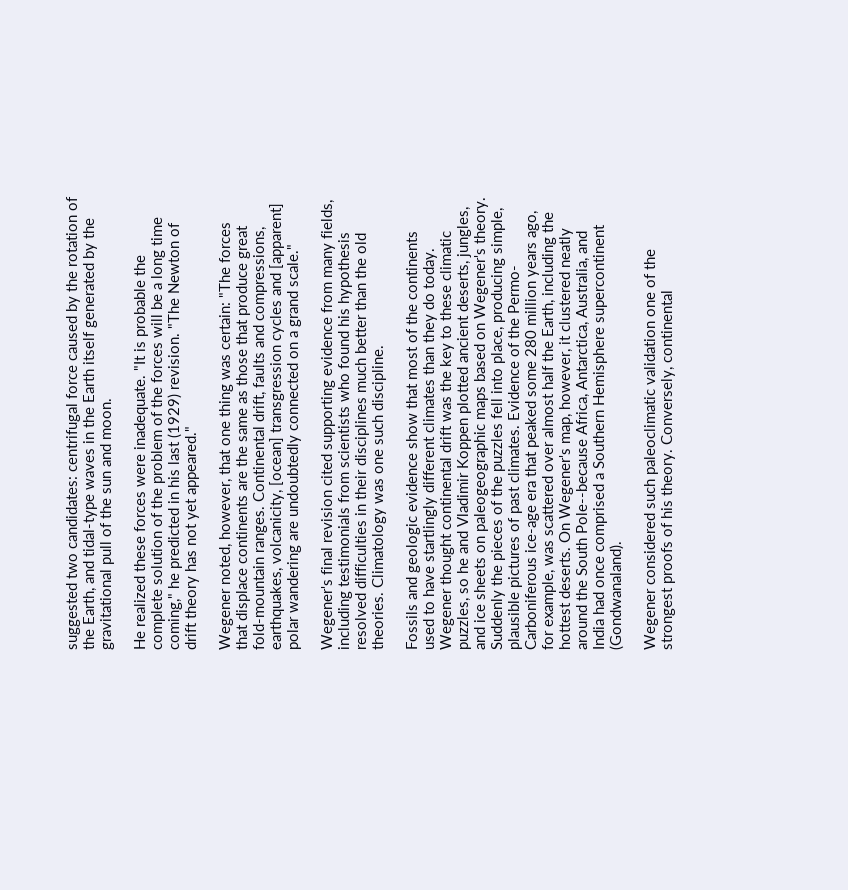suggested two candidates: centrifugal force caused by the rotation of the Earth, and tidal-type waves in the Earth itself generated by the gravitational pull of the sun and moon.

He realized these forces were inadequate. "It is probable the complete solution of the problem of the forces will be a long time coming," he predicted in his last (1929) revision. "The Newton of drift theory has not yet appeared."

Wegener noted, however, that one thing was certain: "The forces that displace continents are the same as those that produce great fold-mountain ranges. Continental drift, faults and compressions, earthquakes, volcanicity, [ocean] transgression cycles and [apparent] polar wandering are undoubtedly connected on a grand scale."

Wegener's final revision cited supporting evidence from many fields, including testimonials from scientists who found his hypothesis resolved difficulties in their disciplines much better than the old theories. Climatology was one such discipline.

Fossils and geologic evidence show that most of the continents used to have startlingly different climates than they do today. Wegener thought continental drift was the key to these climatic puzzles, so he and Vladimir Koppen plotted ancient deserts, jungles, and ice sheets on paleogeographic maps based on Wegener's theory. Suddenly the pieces of the puzzles fell into place, producing simple, plausible pictures of past climates. Evidence of the Permo-Carboniferous ice-age era that peaked some 280 million years ago, for example, was scattered over almost half the Earth, including the hottest deserts. On Wegener's map, however, it clustered neatly around the South Pole--because Africa, Antarctica, Australia, and India had once comprised a Southern Hemisphere supercontinent (Gondwanaland).

Wegener considered such paleoclimatic validation one of the strongest proofs of his theory. Conversely, continental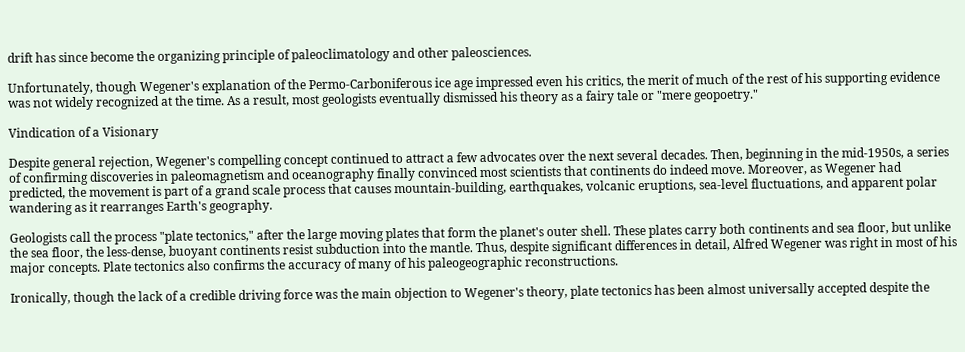drift has since become the organizing principle of paleoclimatology and other paleosciences.

Unfortunately, though Wegener's explanation of the Permo-Carboniferous ice age impressed even his critics, the merit of much of the rest of his supporting evidence was not widely recognized at the time. As a result, most geologists eventually dismissed his theory as a fairy tale or "mere geopoetry."

Vindication of a Visionary

Despite general rejection, Wegener's compelling concept continued to attract a few advocates over the next several decades. Then, beginning in the mid-1950s, a series of confirming discoveries in paleomagnetism and oceanography finally convinced most scientists that continents do indeed move. Moreover, as Wegener had predicted, the movement is part of a grand scale process that causes mountain-building, earthquakes, volcanic eruptions, sea-level fluctuations, and apparent polar wandering as it rearranges Earth's geography.

Geologists call the process "plate tectonics," after the large moving plates that form the planet's outer shell. These plates carry both continents and sea floor, but unlike the sea floor, the less-dense, buoyant continents resist subduction into the mantle. Thus, despite significant differences in detail, Alfred Wegener was right in most of his major concepts. Plate tectonics also confirms the accuracy of many of his paleogeographic reconstructions.

Ironically, though the lack of a credible driving force was the main objection to Wegener's theory, plate tectonics has been almost universally accepted despite the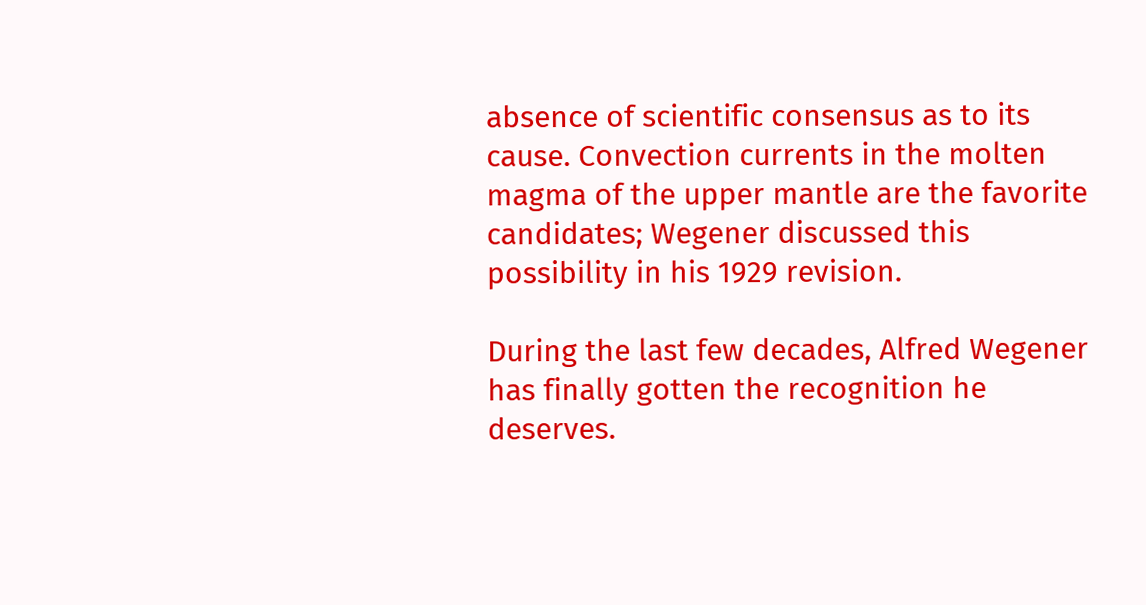absence of scientific consensus as to its cause. Convection currents in the molten magma of the upper mantle are the favorite candidates; Wegener discussed this possibility in his 1929 revision.

During the last few decades, Alfred Wegener has finally gotten the recognition he deserves.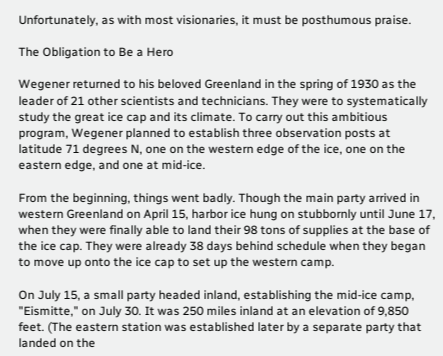Unfortunately, as with most visionaries, it must be posthumous praise.

The Obligation to Be a Hero

Wegener returned to his beloved Greenland in the spring of 1930 as the leader of 21 other scientists and technicians. They were to systematically study the great ice cap and its climate. To carry out this ambitious program, Wegener planned to establish three observation posts at latitude 71 degrees N, one on the western edge of the ice, one on the eastern edge, and one at mid-ice.

From the beginning, things went badly. Though the main party arrived in western Greenland on April 15, harbor ice hung on stubbornly until June 17, when they were finally able to land their 98 tons of supplies at the base of the ice cap. They were already 38 days behind schedule when they began to move up onto the ice cap to set up the western camp.

On July 15, a small party headed inland, establishing the mid-ice camp, "Eismitte," on July 30. It was 250 miles inland at an elevation of 9,850 feet. (The eastern station was established later by a separate party that landed on the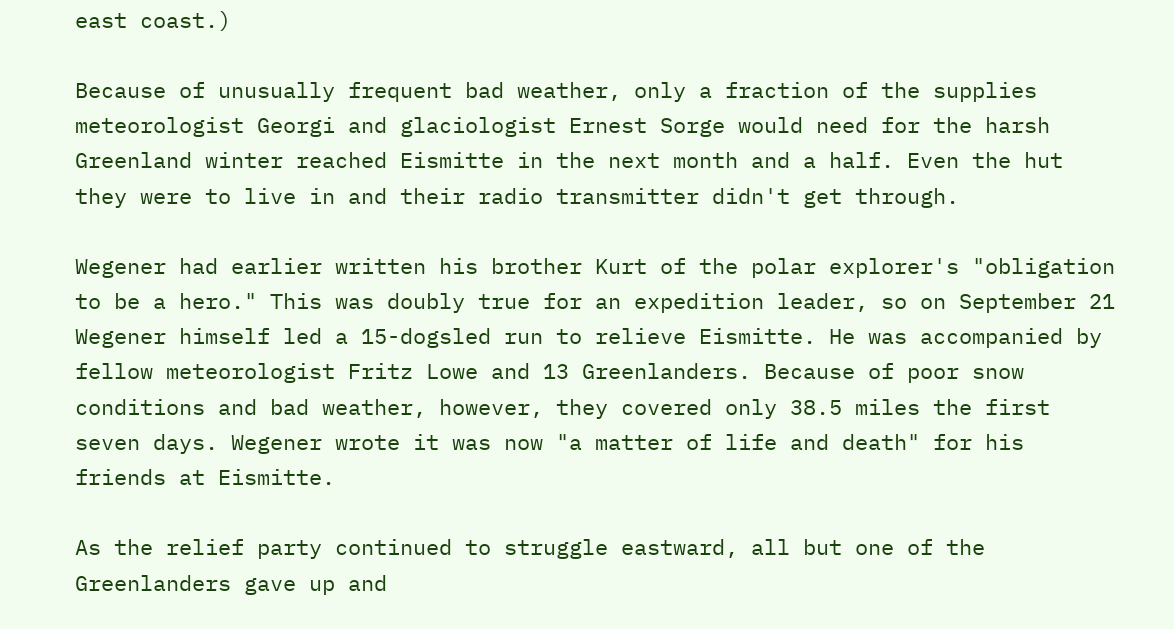east coast.)

Because of unusually frequent bad weather, only a fraction of the supplies meteorologist Georgi and glaciologist Ernest Sorge would need for the harsh Greenland winter reached Eismitte in the next month and a half. Even the hut they were to live in and their radio transmitter didn't get through.

Wegener had earlier written his brother Kurt of the polar explorer's "obligation to be a hero." This was doubly true for an expedition leader, so on September 21 Wegener himself led a 15-dogsled run to relieve Eismitte. He was accompanied by fellow meteorologist Fritz Lowe and 13 Greenlanders. Because of poor snow conditions and bad weather, however, they covered only 38.5 miles the first seven days. Wegener wrote it was now "a matter of life and death" for his friends at Eismitte.

As the relief party continued to struggle eastward, all but one of the Greenlanders gave up and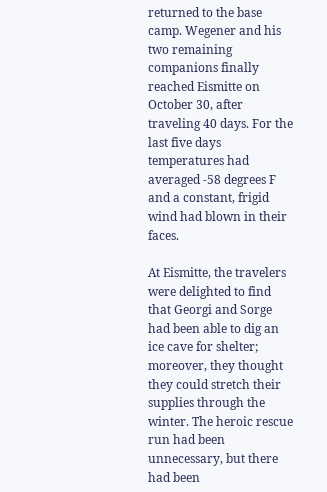returned to the base camp. Wegener and his two remaining companions finally reached Eismitte on October 30, after traveling 40 days. For the last five days temperatures had averaged -58 degrees F and a constant, frigid wind had blown in their faces.

At Eismitte, the travelers were delighted to find that Georgi and Sorge had been able to dig an ice cave for shelter; moreover, they thought they could stretch their supplies through the winter. The heroic rescue run had been unnecessary, but there had been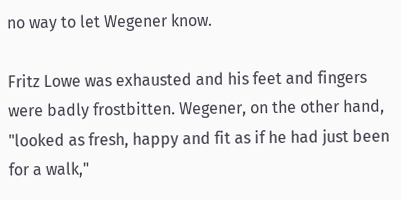no way to let Wegener know.

Fritz Lowe was exhausted and his feet and fingers were badly frostbitten. Wegener, on the other hand, "looked as fresh, happy and fit as if he had just been for a walk,"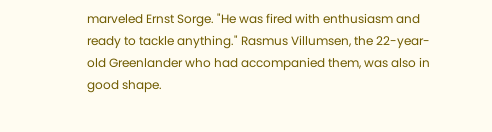marveled Ernst Sorge. "He was fired with enthusiasm and ready to tackle anything." Rasmus Villumsen, the 22-year-old Greenlander who had accompanied them, was also in good shape.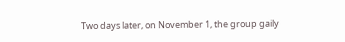Two days later, on November 1, the group gaily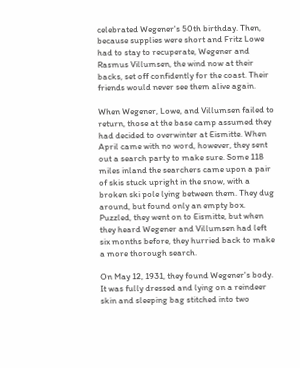celebrated Wegener's 50th birthday. Then, because supplies were short and Fritz Lowe had to stay to recuperate, Wegener and Rasmus Villumsen, the wind now at their backs, set off confidently for the coast. Their friends would never see them alive again.

When Wegener, Lowe, and Villumsen failed to return, those at the base camp assumed they had decided to overwinter at Eismitte. When April came with no word, however, they sent out a search party to make sure. Some 118 miles inland the searchers came upon a pair of skis stuck upright in the snow, with a broken ski pole lying between them. They dug around, but found only an empty box. Puzzled, they went on to Eismitte, but when they heard Wegener and Villumsen had left six months before, they hurried back to make a more thorough search.

On May 12, 1931, they found Wegener's body. It was fully dressed and lying on a reindeer skin and sleeping bag stitched into two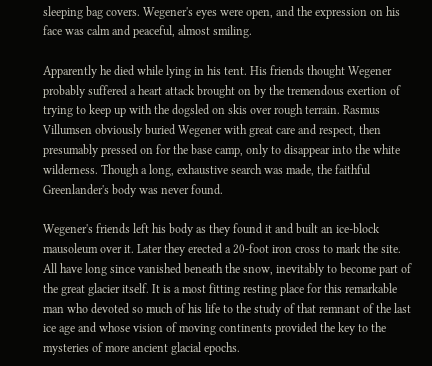sleeping bag covers. Wegener's eyes were open, and the expression on his face was calm and peaceful, almost smiling.

Apparently he died while lying in his tent. His friends thought Wegener probably suffered a heart attack brought on by the tremendous exertion of trying to keep up with the dogsled on skis over rough terrain. Rasmus Villumsen obviously buried Wegener with great care and respect, then presumably pressed on for the base camp, only to disappear into the white wilderness. Though a long, exhaustive search was made, the faithful Greenlander's body was never found.

Wegener's friends left his body as they found it and built an ice-block mausoleum over it. Later they erected a 20-foot iron cross to mark the site. All have long since vanished beneath the snow, inevitably to become part of the great glacier itself. It is a most fitting resting place for this remarkable man who devoted so much of his life to the study of that remnant of the last ice age and whose vision of moving continents provided the key to the mysteries of more ancient glacial epochs.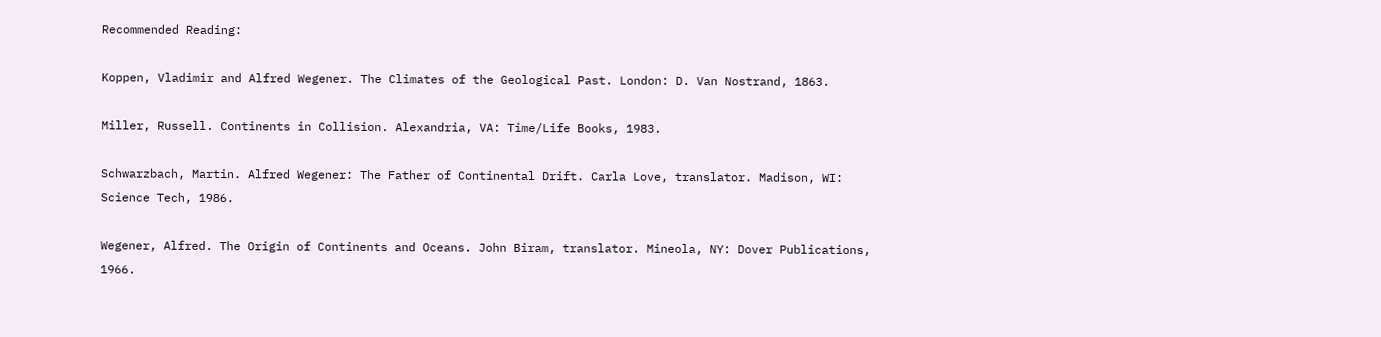Recommended Reading:

Koppen, Vladimir and Alfred Wegener. The Climates of the Geological Past. London: D. Van Nostrand, 1863.

Miller, Russell. Continents in Collision. Alexandria, VA: Time/Life Books, 1983.

Schwarzbach, Martin. Alfred Wegener: The Father of Continental Drift. Carla Love, translator. Madison, WI: Science Tech, 1986.

Wegener, Alfred. The Origin of Continents and Oceans. John Biram, translator. Mineola, NY: Dover Publications, 1966.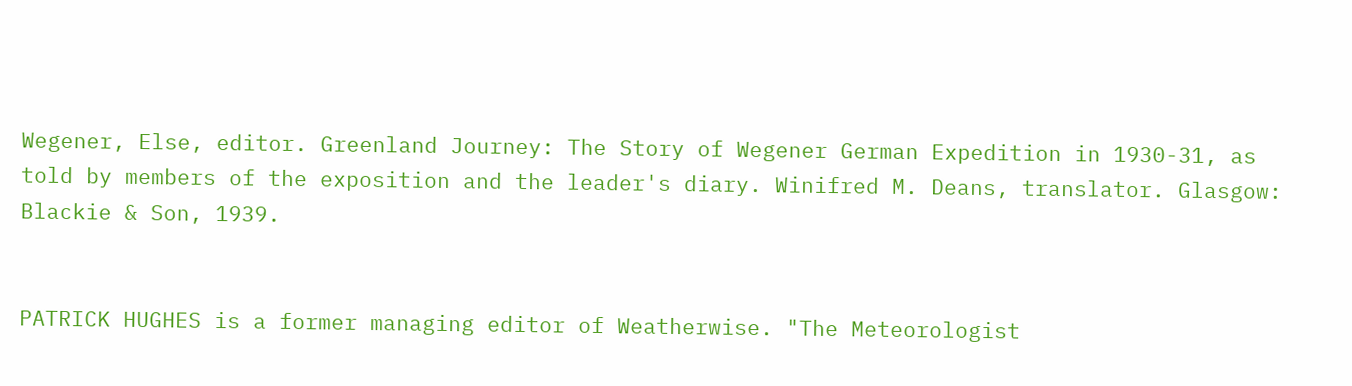Wegener, Else, editor. Greenland Journey: The Story of Wegener German Expedition in 1930-31, as told by members of the exposition and the leader's diary. Winifred M. Deans, translator. Glasgow: Blackie & Son, 1939.


PATRICK HUGHES is a former managing editor of Weatherwise. "The Meteorologist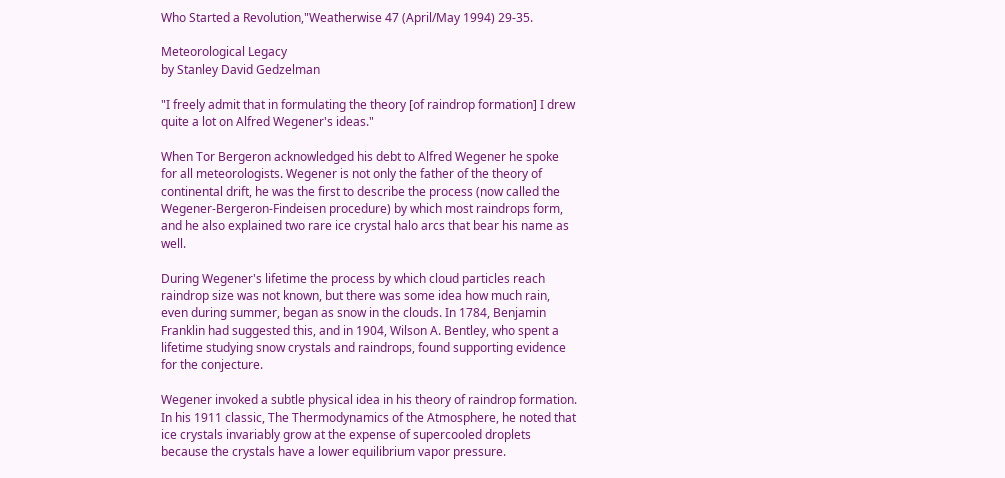Who Started a Revolution,"Weatherwise 47 (April/May 1994) 29-35.

Meteorological Legacy
by Stanley David Gedzelman

"I freely admit that in formulating the theory [of raindrop formation] I drew quite a lot on Alfred Wegener's ideas."

When Tor Bergeron acknowledged his debt to Alfred Wegener he spoke for all meteorologists. Wegener is not only the father of the theory of continental drift, he was the first to describe the process (now called the Wegener-Bergeron-Findeisen procedure) by which most raindrops form, and he also explained two rare ice crystal halo arcs that bear his name as well.

During Wegener's lifetime the process by which cloud particles reach raindrop size was not known, but there was some idea how much rain, even during summer, began as snow in the clouds. In 1784, Benjamin Franklin had suggested this, and in 1904, Wilson A. Bentley, who spent a lifetime studying snow crystals and raindrops, found supporting evidence for the conjecture.

Wegener invoked a subtle physical idea in his theory of raindrop formation. In his 1911 classic, The Thermodynamics of the Atmosphere, he noted that ice crystals invariably grow at the expense of supercooled droplets because the crystals have a lower equilibrium vapor pressure.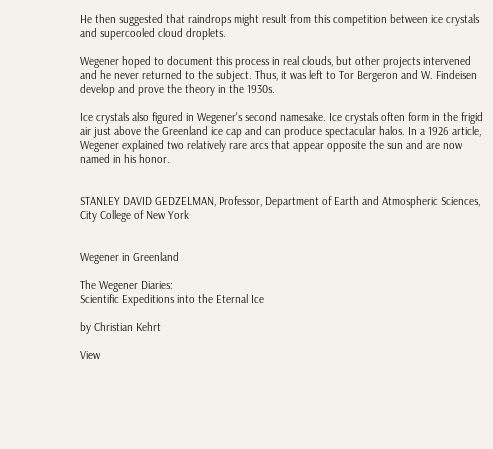He then suggested that raindrops might result from this competition between ice crystals and supercooled cloud droplets.

Wegener hoped to document this process in real clouds, but other projects intervened and he never returned to the subject. Thus, it was left to Tor Bergeron and W. Findeisen develop and prove the theory in the 1930s.

Ice crystals also figured in Wegener's second namesake. Ice crystals often form in the frigid air just above the Greenland ice cap and can produce spectacular halos. In a 1926 article, Wegener explained two relatively rare arcs that appear opposite the sun and are now named in his honor.


STANLEY DAVID GEDZELMAN, Professor, Department of Earth and Atmospheric Sciences, City College of New York


Wegener in Greenland

The Wegener Diaries:
Scientific Expeditions into the Eternal Ice

by Christian Kehrt

View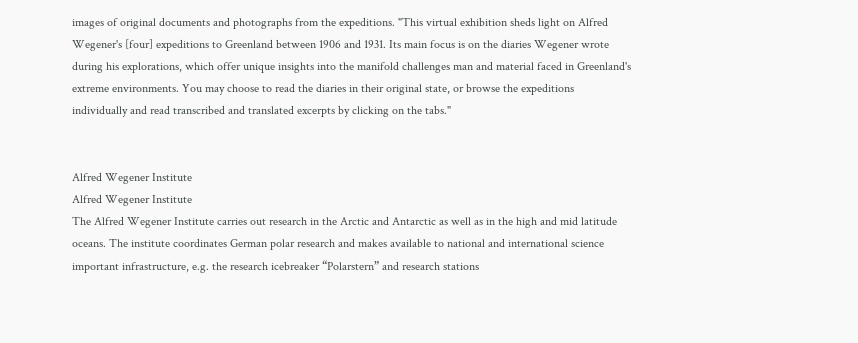images of original documents and photographs from the expeditions. "This virtual exhibition sheds light on Alfred Wegener's [four] expeditions to Greenland between 1906 and 1931. Its main focus is on the diaries Wegener wrote during his explorations, which offer unique insights into the manifold challenges man and material faced in Greenland's extreme environments. You may choose to read the diaries in their original state, or browse the expeditions individually and read transcribed and translated excerpts by clicking on the tabs."


Alfred Wegener Institute
Alfred Wegener Institute
The Alfred Wegener Institute carries out research in the Arctic and Antarctic as well as in the high and mid latitude oceans. The institute coordinates German polar research and makes available to national and international science important infrastructure, e.g. the research icebreaker “Polarstern” and research stations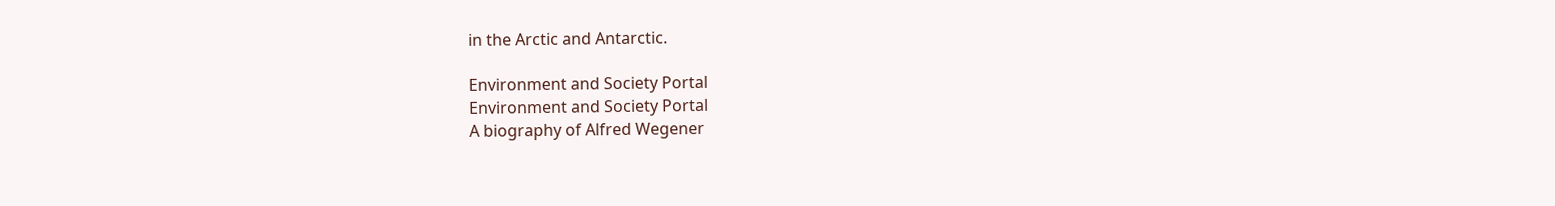in the Arctic and Antarctic.

Environment and Society Portal
Environment and Society Portal
A biography of Alfred Wegener